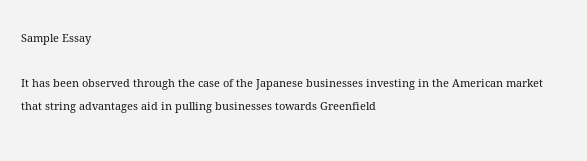Sample Essay

It has been observed through the case of the Japanese businesses investing in the American market that string advantages aid in pulling businesses towards Greenfield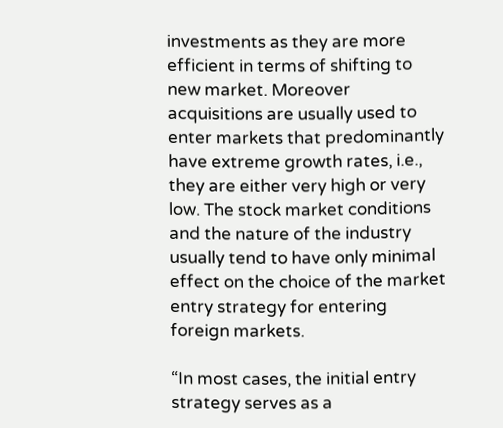investments as they are more efficient in terms of shifting to new market. Moreover acquisitions are usually used to enter markets that predominantly have extreme growth rates, i.e., they are either very high or very low. The stock market conditions and the nature of the industry usually tend to have only minimal effect on the choice of the market entry strategy for entering foreign markets.

“In most cases, the initial entry strategy serves as a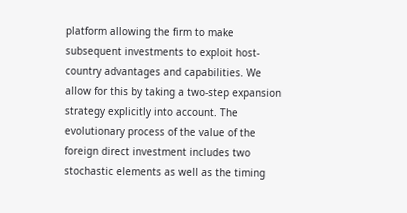platform allowing the firm to make subsequent investments to exploit host-country advantages and capabilities. We allow for this by taking a two-step expansion strategy explicitly into account. The evolutionary process of the value of the foreign direct investment includes two stochastic elements as well as the timing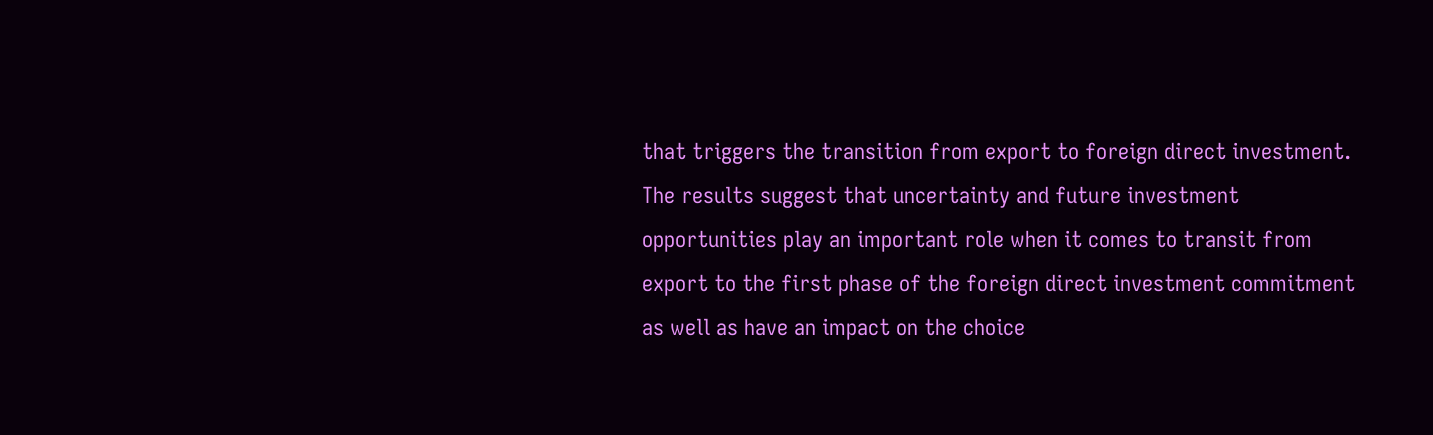that triggers the transition from export to foreign direct investment. The results suggest that uncertainty and future investment opportunities play an important role when it comes to transit from export to the first phase of the foreign direct investment commitment as well as have an impact on the choice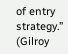of entry strategy.” (Gilroy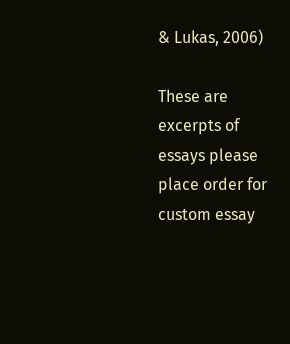& Lukas, 2006)

These are excerpts of essays please place order for custom essay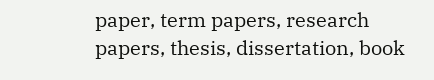paper, term papers, research papers, thesis, dissertation, book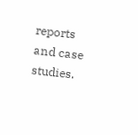reports and case studies.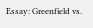Essay: Greenfield vs.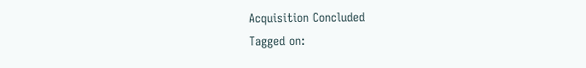Acquisition Concluded
Tagged on: